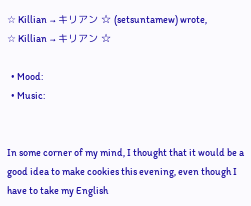☆ Killian → キリアン ☆ (setsuntamew) wrote,
☆ Killian → キリアン ☆

  • Mood:
  • Music:


In some corner of my mind, I thought that it would be a good idea to make cookies this evening, even though I have to take my English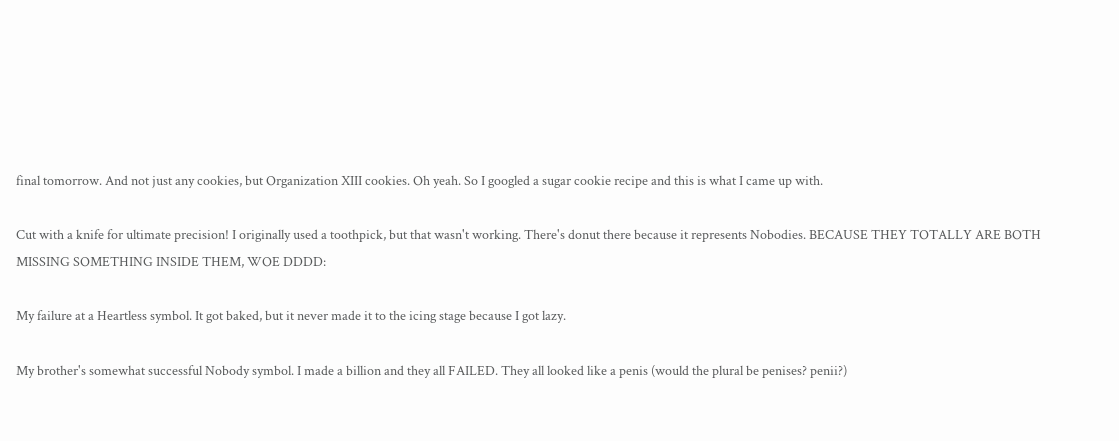final tomorrow. And not just any cookies, but Organization XIII cookies. Oh yeah. So I googled a sugar cookie recipe and this is what I came up with.

Cut with a knife for ultimate precision! I originally used a toothpick, but that wasn't working. There's donut there because it represents Nobodies. BECAUSE THEY TOTALLY ARE BOTH MISSING SOMETHING INSIDE THEM, WOE DDDD:

My failure at a Heartless symbol. It got baked, but it never made it to the icing stage because I got lazy.

My brother's somewhat successful Nobody symbol. I made a billion and they all FAILED. They all looked like a penis (would the plural be penises? penii?)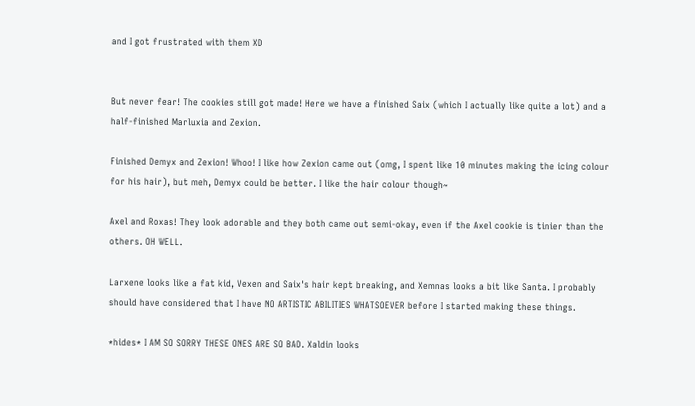and I got frustrated with them XD


But never fear! The cookies still got made! Here we have a finished Saix (which I actually like quite a lot) and a half-finished Marluxia and Zexion.

Finished Demyx and Zexion! Whoo! I like how Zexion came out (omg, I spent like 10 minutes making the icing colour for his hair), but meh, Demyx could be better. I like the hair colour though~

Axel and Roxas! They look adorable and they both came out semi-okay, even if the Axel cookie is tinier than the others. OH WELL.

Larxene looks like a fat kid, Vexen and Saix's hair kept breaking, and Xemnas looks a bit like Santa. I probably should have considered that I have NO ARTISTIC ABILITIES WHATSOEVER before I started making these things.

*hides* I AM SO SORRY THESE ONES ARE SO BAD. Xaldin looks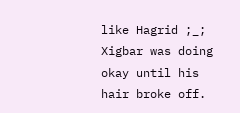like Hagrid ;_; Xigbar was doing okay until his hair broke off.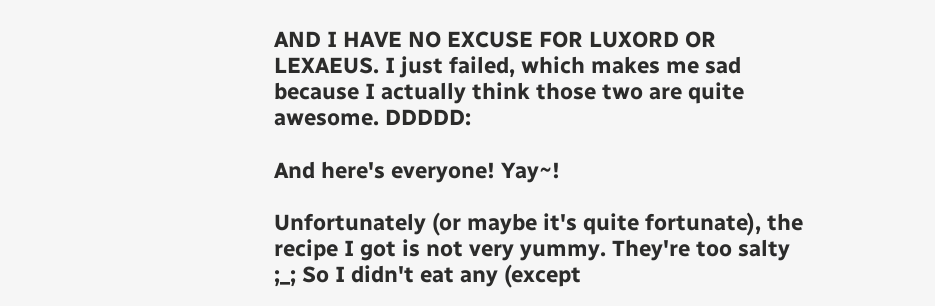AND I HAVE NO EXCUSE FOR LUXORD OR LEXAEUS. I just failed, which makes me sad because I actually think those two are quite awesome. DDDDD:

And here's everyone! Yay~!

Unfortunately (or maybe it's quite fortunate), the recipe I got is not very yummy. They're too salty ;_; So I didn't eat any (except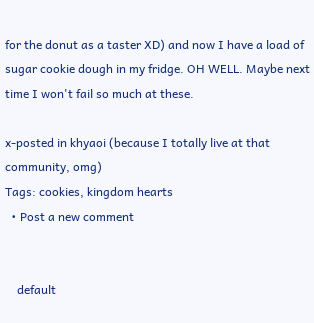for the donut as a taster XD) and now I have a load of sugar cookie dough in my fridge. OH WELL. Maybe next time I won't fail so much at these.

x-posted in khyaoi (because I totally live at that community, omg)
Tags: cookies, kingdom hearts
  • Post a new comment


    default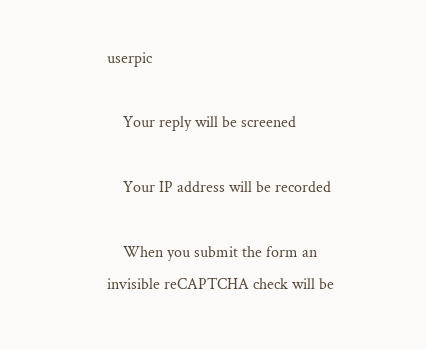userpic

    Your reply will be screened

    Your IP address will be recorded

    When you submit the form an invisible reCAPTCHA check will be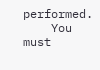performed.
    You must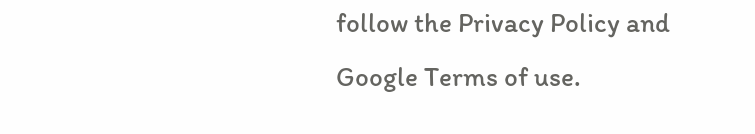follow the Privacy Policy and Google Terms of use.